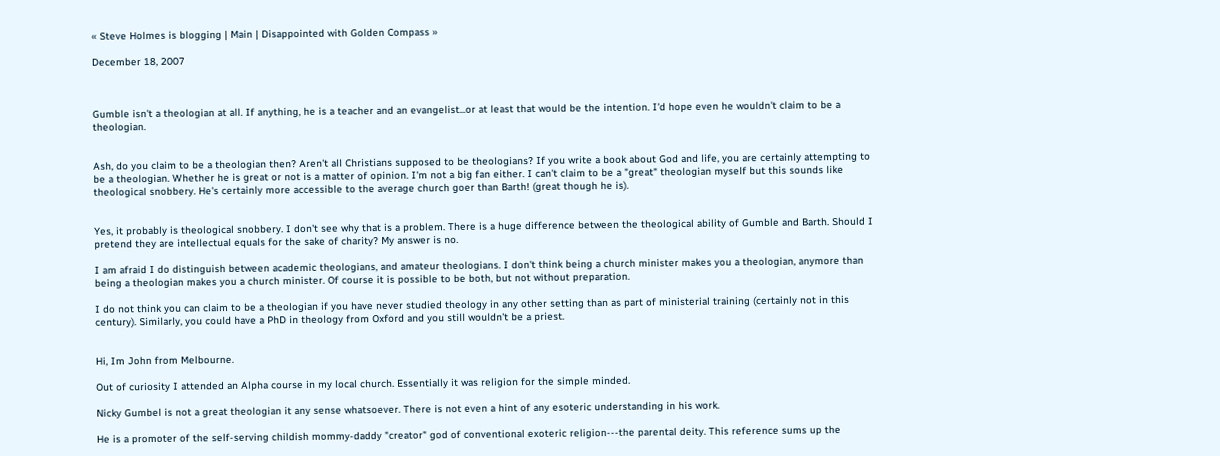« Steve Holmes is blogging | Main | Disappointed with Golden Compass »

December 18, 2007



Gumble isn't a theologian at all. If anything, he is a teacher and an evangelist...or at least that would be the intention. I'd hope even he wouldn't claim to be a theologian.


Ash, do you claim to be a theologian then? Aren't all Christians supposed to be theologians? If you write a book about God and life, you are certainly attempting to be a theologian. Whether he is great or not is a matter of opinion. I'm not a big fan either. I can't claim to be a "great" theologian myself but this sounds like theological snobbery. He's certainly more accessible to the average church goer than Barth! (great though he is).


Yes, it probably is theological snobbery. I don't see why that is a problem. There is a huge difference between the theological ability of Gumble and Barth. Should I pretend they are intellectual equals for the sake of charity? My answer is no.

I am afraid I do distinguish between academic theologians, and amateur theologians. I don't think being a church minister makes you a theologian, anymore than being a theologian makes you a church minister. Of course it is possible to be both, but not without preparation.

I do not think you can claim to be a theologian if you have never studied theology in any other setting than as part of ministerial training (certainly not in this century). Similarly, you could have a PhD in theology from Oxford and you still wouldn't be a priest.


Hi, Im John from Melbourne.

Out of curiosity I attended an Alpha course in my local church. Essentially it was religion for the simple minded.

Nicky Gumbel is not a great theologian it any sense whatsoever. There is not even a hint of any esoteric understanding in his work.

He is a promoter of the self-serving childish mommy-daddy "creator" god of conventional exoteric religion---the parental deity. This reference sums up the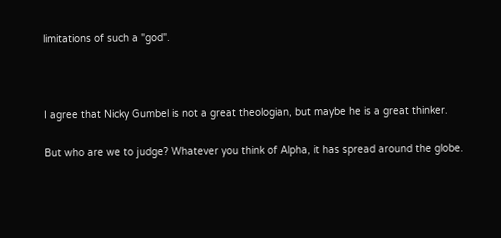limitations of such a "god".



I agree that Nicky Gumbel is not a great theologian, but maybe he is a great thinker.

But who are we to judge? Whatever you think of Alpha, it has spread around the globe.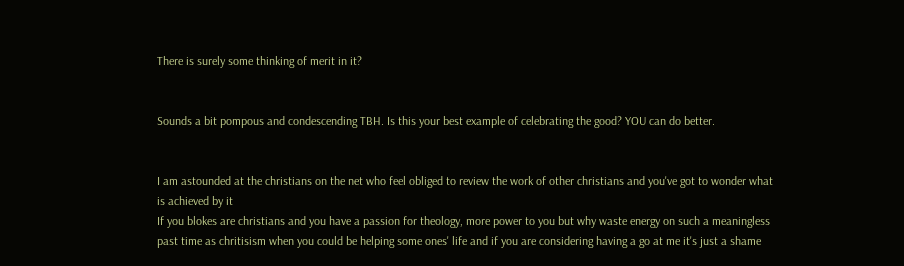There is surely some thinking of merit in it?


Sounds a bit pompous and condescending TBH. Is this your best example of celebrating the good? YOU can do better.


I am astounded at the christians on the net who feel obliged to review the work of other christians and you've got to wonder what is achieved by it
If you blokes are christians and you have a passion for theology, more power to you but why waste energy on such a meaningless past time as chritisism when you could be helping some ones' life and if you are considering having a go at me it's just a shame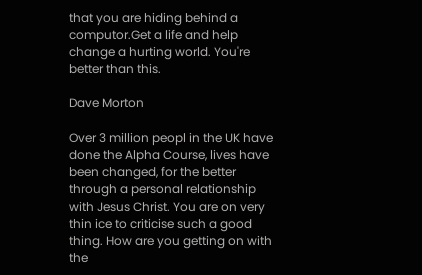that you are hiding behind a computor.Get a life and help change a hurting world. You're better than this.

Dave Morton

Over 3 million peopl in the UK have done the Alpha Course, lives have been changed, for the better through a personal relationship with Jesus Christ. You are on very thin ice to criticise such a good thing. How are you getting on with the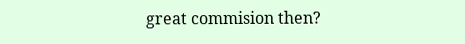great commision then?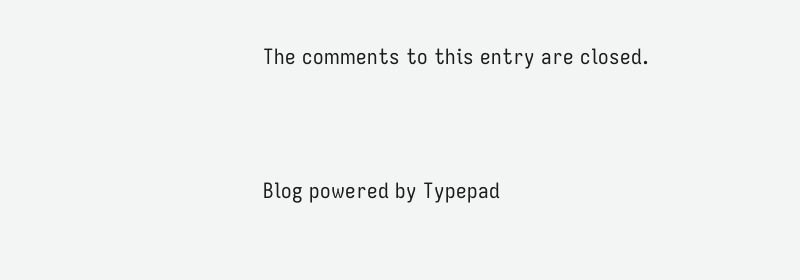The comments to this entry are closed.



Blog powered by Typepad